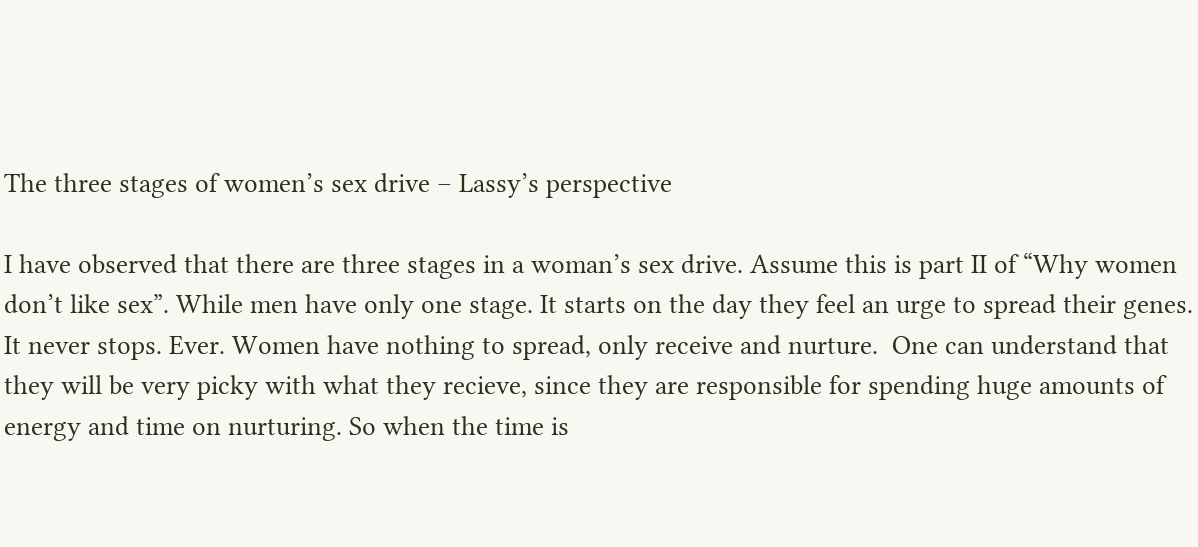The three stages of women’s sex drive – Lassy’s perspective

I have observed that there are three stages in a woman’s sex drive. Assume this is part II of “Why women don’t like sex”. While men have only one stage. It starts on the day they feel an urge to spread their genes. It never stops. Ever. Women have nothing to spread, only receive and nurture.  One can understand that they will be very picky with what they recieve, since they are responsible for spending huge amounts of energy and time on nurturing. So when the time is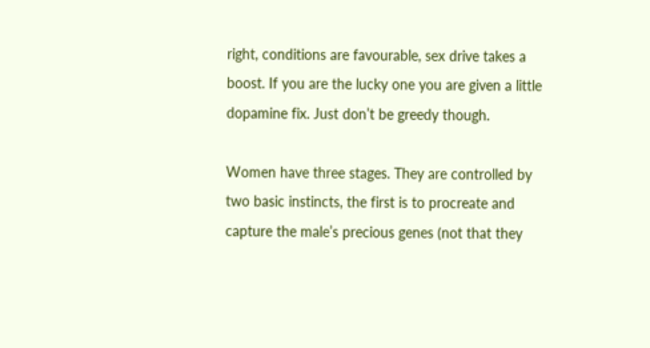right, conditions are favourable, sex drive takes a boost. If you are the lucky one you are given a little dopamine fix. Just don’t be greedy though.

Women have three stages. They are controlled by two basic instincts, the first is to procreate and capture the male’s precious genes (not that they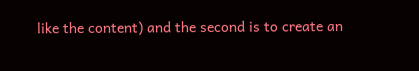like the content) and the second is to create an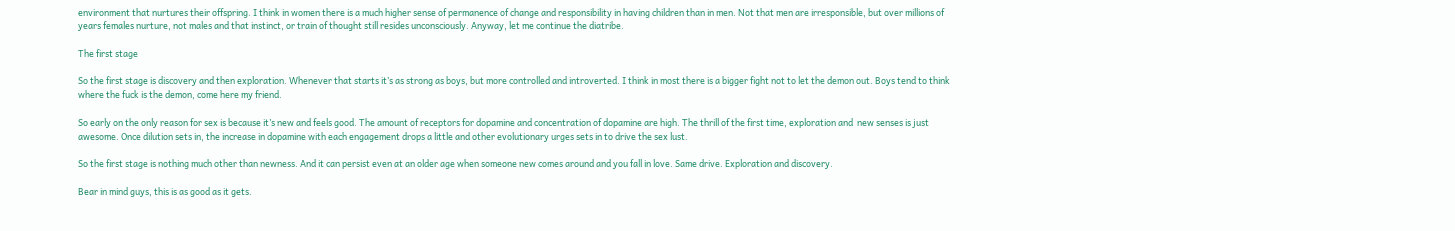environment that nurtures their offspring. I think in women there is a much higher sense of permanence of change and responsibility in having children than in men. Not that men are irresponsible, but over millions of years females nurture, not males and that instinct, or train of thought still resides unconsciously. Anyway, let me continue the diatribe.

The first stage

So the first stage is discovery and then exploration. Whenever that starts it’s as strong as boys, but more controlled and introverted. I think in most there is a bigger fight not to let the demon out. Boys tend to think where the fuck is the demon, come here my friend.

So early on the only reason for sex is because it’s new and feels good. The amount of receptors for dopamine and concentration of dopamine are high. The thrill of the first time, exploration and  new senses is just awesome. Once dilution sets in, the increase in dopamine with each engagement drops a little and other evolutionary urges sets in to drive the sex lust.

So the first stage is nothing much other than newness. And it can persist even at an older age when someone new comes around and you fall in love. Same drive. Exploration and discovery.

Bear in mind guys, this is as good as it gets.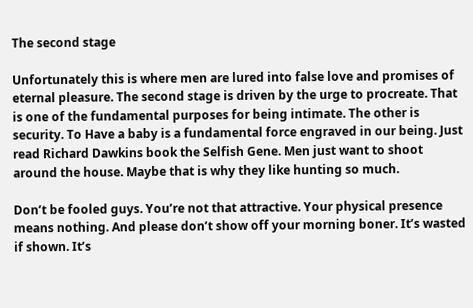The second stage

Unfortunately this is where men are lured into false love and promises of eternal pleasure. The second stage is driven by the urge to procreate. That is one of the fundamental purposes for being intimate. The other is security. To Have a baby is a fundamental force engraved in our being. Just read Richard Dawkins book the Selfish Gene. Men just want to shoot around the house. Maybe that is why they like hunting so much.

Don’t be fooled guys. You’re not that attractive. Your physical presence means nothing. And please don’t show off your morning boner. It’s wasted if shown. It’s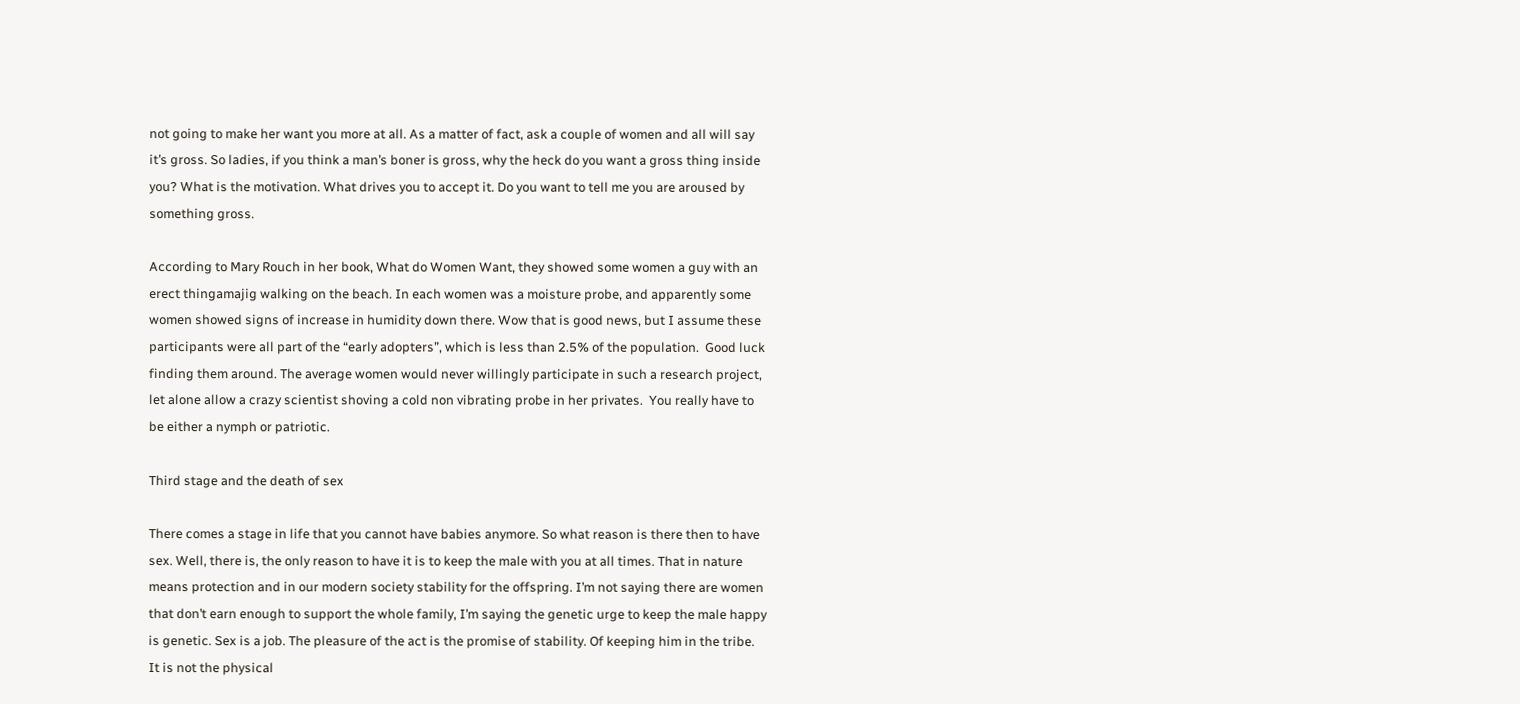not going to make her want you more at all. As a matter of fact, ask a couple of women and all will say it’s gross. So ladies, if you think a man’s boner is gross, why the heck do you want a gross thing inside you? What is the motivation. What drives you to accept it. Do you want to tell me you are aroused by something gross.

According to Mary Rouch in her book, What do Women Want, they showed some women a guy with an erect thingamajig walking on the beach. In each women was a moisture probe, and apparently some women showed signs of increase in humidity down there. Wow that is good news, but I assume these participants were all part of the “early adopters”, which is less than 2.5% of the population.  Good luck finding them around. The average women would never willingly participate in such a research project, let alone allow a crazy scientist shoving a cold non vibrating probe in her privates.  You really have to be either a nymph or patriotic.

Third stage and the death of sex

There comes a stage in life that you cannot have babies anymore. So what reason is there then to have sex. Well, there is, the only reason to have it is to keep the male with you at all times. That in nature means protection and in our modern society stability for the offspring. I’m not saying there are women that don’t earn enough to support the whole family, I’m saying the genetic urge to keep the male happy is genetic. Sex is a job. The pleasure of the act is the promise of stability. Of keeping him in the tribe. It is not the physical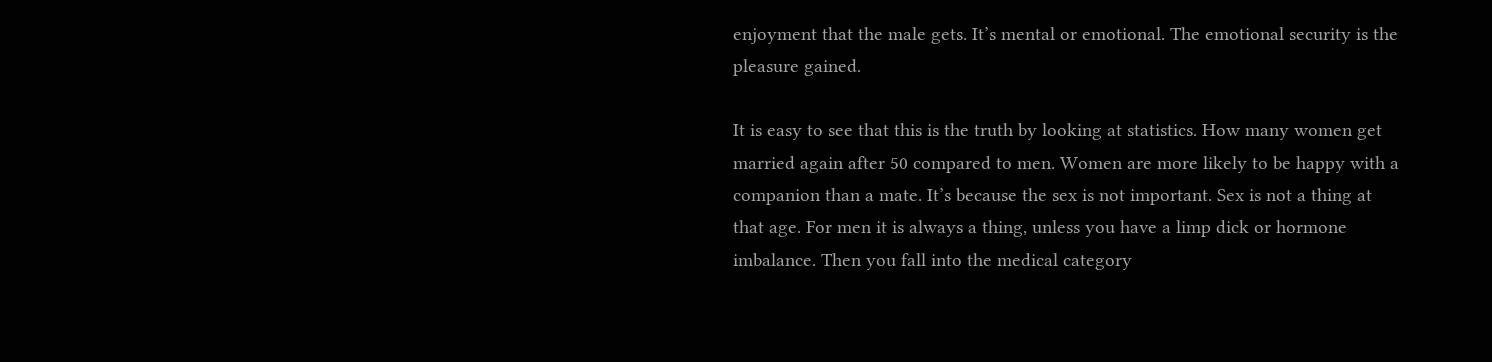enjoyment that the male gets. It’s mental or emotional. The emotional security is the pleasure gained.

It is easy to see that this is the truth by looking at statistics. How many women get married again after 50 compared to men. Women are more likely to be happy with a companion than a mate. It’s because the sex is not important. Sex is not a thing at that age. For men it is always a thing, unless you have a limp dick or hormone imbalance. Then you fall into the medical category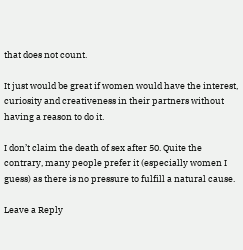that does not count.

It just would be great if women would have the interest, curiosity and creativeness in their partners without having a reason to do it.

I don’t claim the death of sex after 50. Quite the contrary, many people prefer it (especially women I guess) as there is no pressure to fulfill a natural cause.

Leave a Reply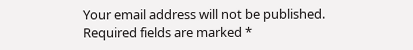Your email address will not be published. Required fields are marked *